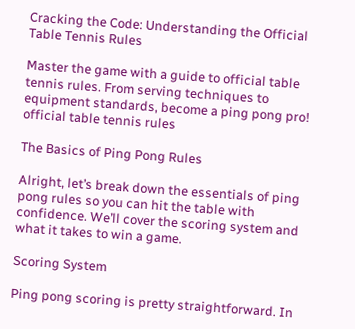Cracking the Code: Understanding the Official Table Tennis Rules

Master the game with a guide to official table tennis rules. From serving techniques to equipment standards, become a ping pong pro!
official table tennis rules

The Basics of Ping Pong Rules

Alright, let’s break down the essentials of ping pong rules so you can hit the table with confidence. We’ll cover the scoring system and what it takes to win a game.

Scoring System

Ping pong scoring is pretty straightforward. In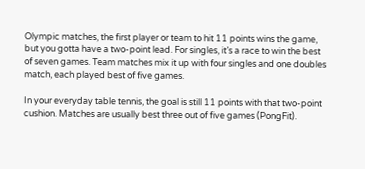Olympic matches, the first player or team to hit 11 points wins the game, but you gotta have a two-point lead. For singles, it’s a race to win the best of seven games. Team matches mix it up with four singles and one doubles match, each played best of five games.

In your everyday table tennis, the goal is still 11 points with that two-point cushion. Matches are usually best three out of five games (PongFit).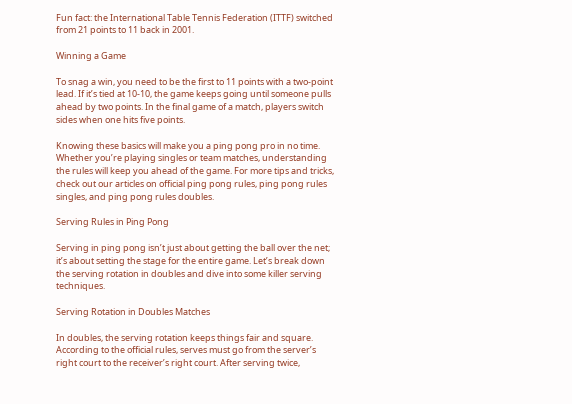Fun fact: the International Table Tennis Federation (ITTF) switched from 21 points to 11 back in 2001.

Winning a Game

To snag a win, you need to be the first to 11 points with a two-point lead. If it’s tied at 10-10, the game keeps going until someone pulls ahead by two points. In the final game of a match, players switch sides when one hits five points.

Knowing these basics will make you a ping pong pro in no time. Whether you’re playing singles or team matches, understanding the rules will keep you ahead of the game. For more tips and tricks, check out our articles on official ping pong rules, ping pong rules singles, and ping pong rules doubles.

Serving Rules in Ping Pong

Serving in ping pong isn’t just about getting the ball over the net; it’s about setting the stage for the entire game. Let’s break down the serving rotation in doubles and dive into some killer serving techniques.

Serving Rotation in Doubles Matches

In doubles, the serving rotation keeps things fair and square. According to the official rules, serves must go from the server’s right court to the receiver’s right court. After serving twice,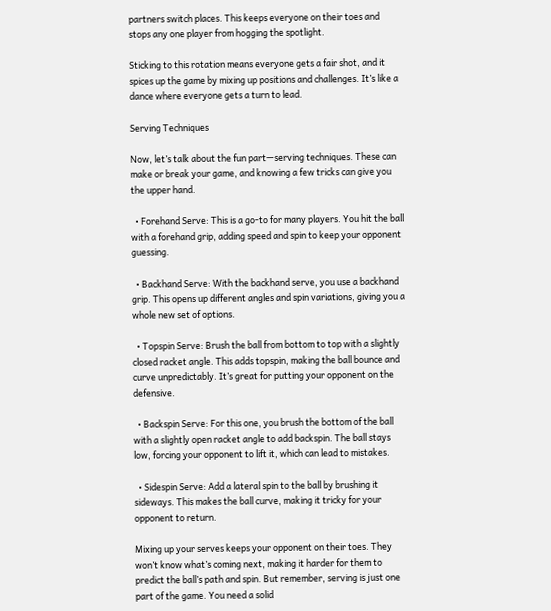partners switch places. This keeps everyone on their toes and stops any one player from hogging the spotlight.

Sticking to this rotation means everyone gets a fair shot, and it spices up the game by mixing up positions and challenges. It’s like a dance where everyone gets a turn to lead.

Serving Techniques

Now, let’s talk about the fun part—serving techniques. These can make or break your game, and knowing a few tricks can give you the upper hand.

  • Forehand Serve: This is a go-to for many players. You hit the ball with a forehand grip, adding speed and spin to keep your opponent guessing.

  • Backhand Serve: With the backhand serve, you use a backhand grip. This opens up different angles and spin variations, giving you a whole new set of options.

  • Topspin Serve: Brush the ball from bottom to top with a slightly closed racket angle. This adds topspin, making the ball bounce and curve unpredictably. It’s great for putting your opponent on the defensive.

  • Backspin Serve: For this one, you brush the bottom of the ball with a slightly open racket angle to add backspin. The ball stays low, forcing your opponent to lift it, which can lead to mistakes.

  • Sidespin Serve: Add a lateral spin to the ball by brushing it sideways. This makes the ball curve, making it tricky for your opponent to return.

Mixing up your serves keeps your opponent on their toes. They won’t know what’s coming next, making it harder for them to predict the ball’s path and spin. But remember, serving is just one part of the game. You need a solid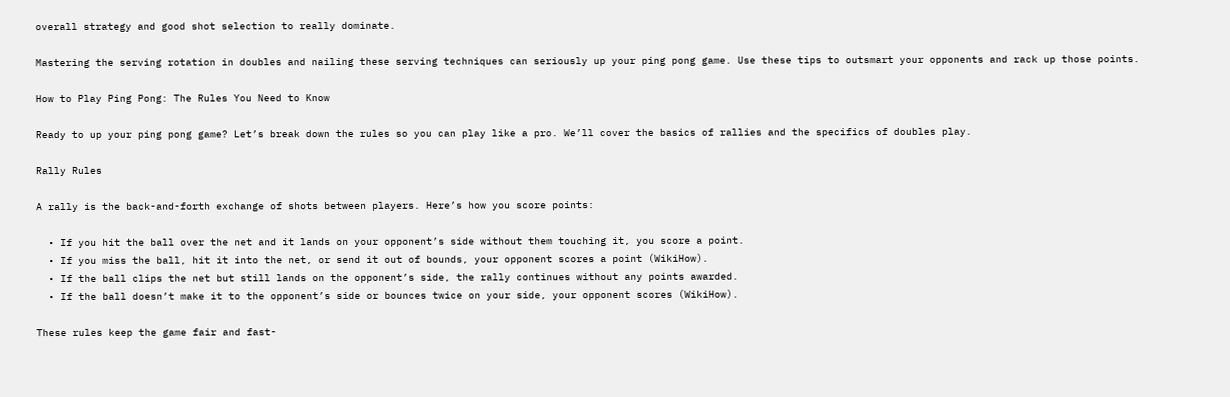overall strategy and good shot selection to really dominate.

Mastering the serving rotation in doubles and nailing these serving techniques can seriously up your ping pong game. Use these tips to outsmart your opponents and rack up those points.

How to Play Ping Pong: The Rules You Need to Know

Ready to up your ping pong game? Let’s break down the rules so you can play like a pro. We’ll cover the basics of rallies and the specifics of doubles play.

Rally Rules

A rally is the back-and-forth exchange of shots between players. Here’s how you score points:

  • If you hit the ball over the net and it lands on your opponent’s side without them touching it, you score a point.
  • If you miss the ball, hit it into the net, or send it out of bounds, your opponent scores a point (WikiHow).
  • If the ball clips the net but still lands on the opponent’s side, the rally continues without any points awarded.
  • If the ball doesn’t make it to the opponent’s side or bounces twice on your side, your opponent scores (WikiHow).

These rules keep the game fair and fast-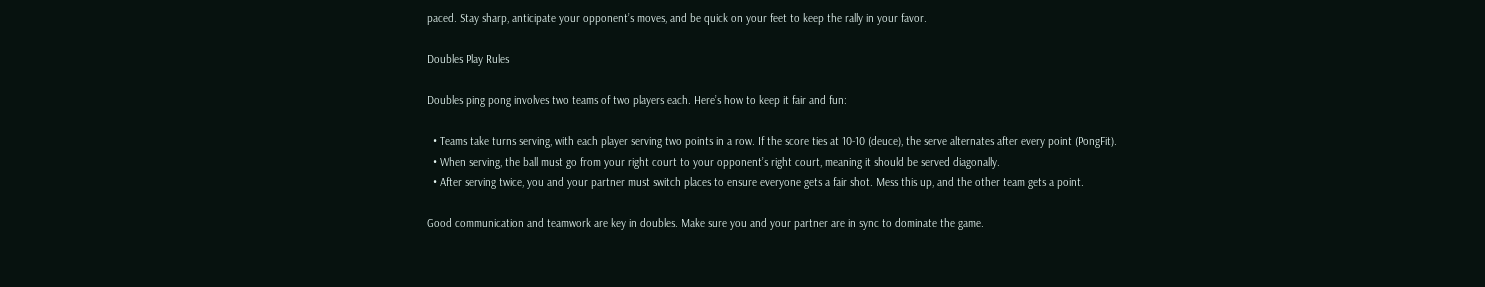paced. Stay sharp, anticipate your opponent’s moves, and be quick on your feet to keep the rally in your favor.

Doubles Play Rules

Doubles ping pong involves two teams of two players each. Here’s how to keep it fair and fun:

  • Teams take turns serving, with each player serving two points in a row. If the score ties at 10-10 (deuce), the serve alternates after every point (PongFit).
  • When serving, the ball must go from your right court to your opponent’s right court, meaning it should be served diagonally.
  • After serving twice, you and your partner must switch places to ensure everyone gets a fair shot. Mess this up, and the other team gets a point.

Good communication and teamwork are key in doubles. Make sure you and your partner are in sync to dominate the game.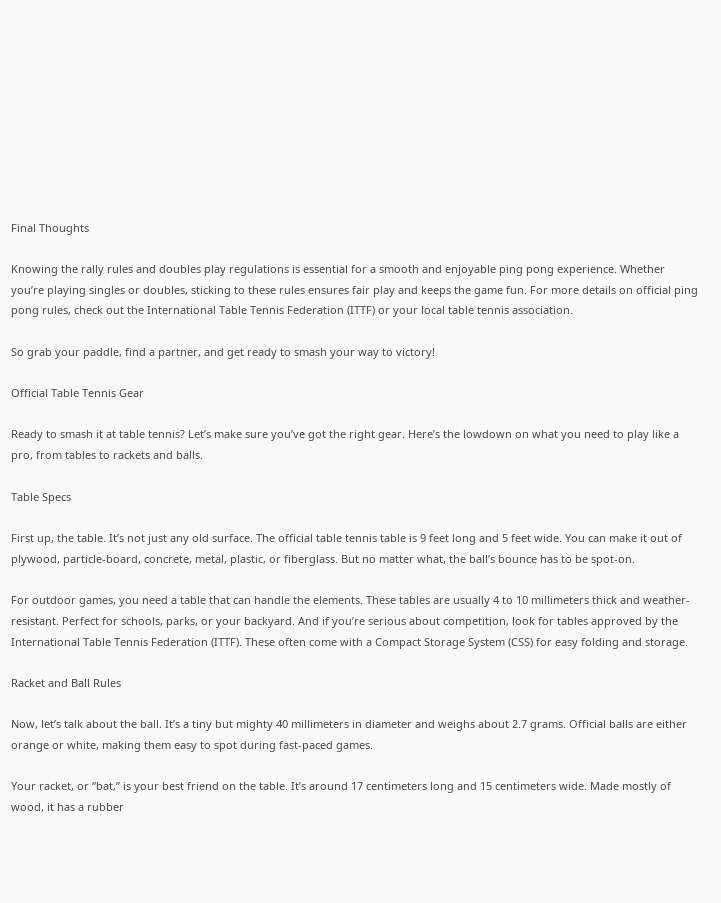Final Thoughts

Knowing the rally rules and doubles play regulations is essential for a smooth and enjoyable ping pong experience. Whether you’re playing singles or doubles, sticking to these rules ensures fair play and keeps the game fun. For more details on official ping pong rules, check out the International Table Tennis Federation (ITTF) or your local table tennis association.

So grab your paddle, find a partner, and get ready to smash your way to victory!

Official Table Tennis Gear

Ready to smash it at table tennis? Let’s make sure you’ve got the right gear. Here’s the lowdown on what you need to play like a pro, from tables to rackets and balls.

Table Specs

First up, the table. It’s not just any old surface. The official table tennis table is 9 feet long and 5 feet wide. You can make it out of plywood, particle-board, concrete, metal, plastic, or fiberglass. But no matter what, the ball’s bounce has to be spot-on.

For outdoor games, you need a table that can handle the elements. These tables are usually 4 to 10 millimeters thick and weather-resistant. Perfect for schools, parks, or your backyard. And if you’re serious about competition, look for tables approved by the International Table Tennis Federation (ITTF). These often come with a Compact Storage System (CSS) for easy folding and storage.

Racket and Ball Rules

Now, let’s talk about the ball. It’s a tiny but mighty 40 millimeters in diameter and weighs about 2.7 grams. Official balls are either orange or white, making them easy to spot during fast-paced games.

Your racket, or “bat,” is your best friend on the table. It’s around 17 centimeters long and 15 centimeters wide. Made mostly of wood, it has a rubber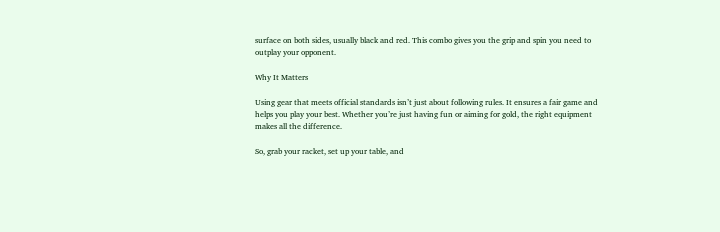surface on both sides, usually black and red. This combo gives you the grip and spin you need to outplay your opponent.

Why It Matters

Using gear that meets official standards isn’t just about following rules. It ensures a fair game and helps you play your best. Whether you’re just having fun or aiming for gold, the right equipment makes all the difference.

So, grab your racket, set up your table, and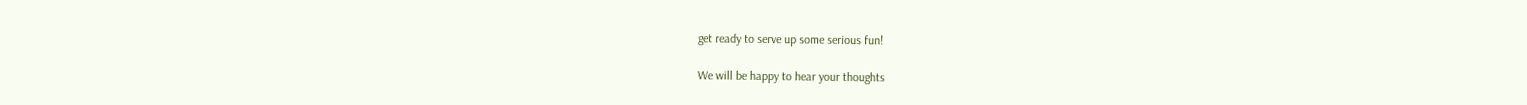get ready to serve up some serious fun!

We will be happy to hear your thoughts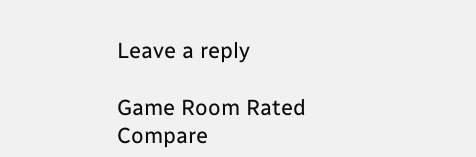Leave a reply

Game Room Rated
Compare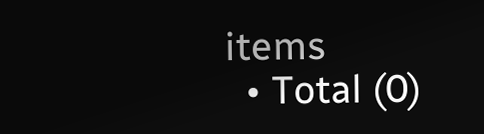items
  • Total (0)